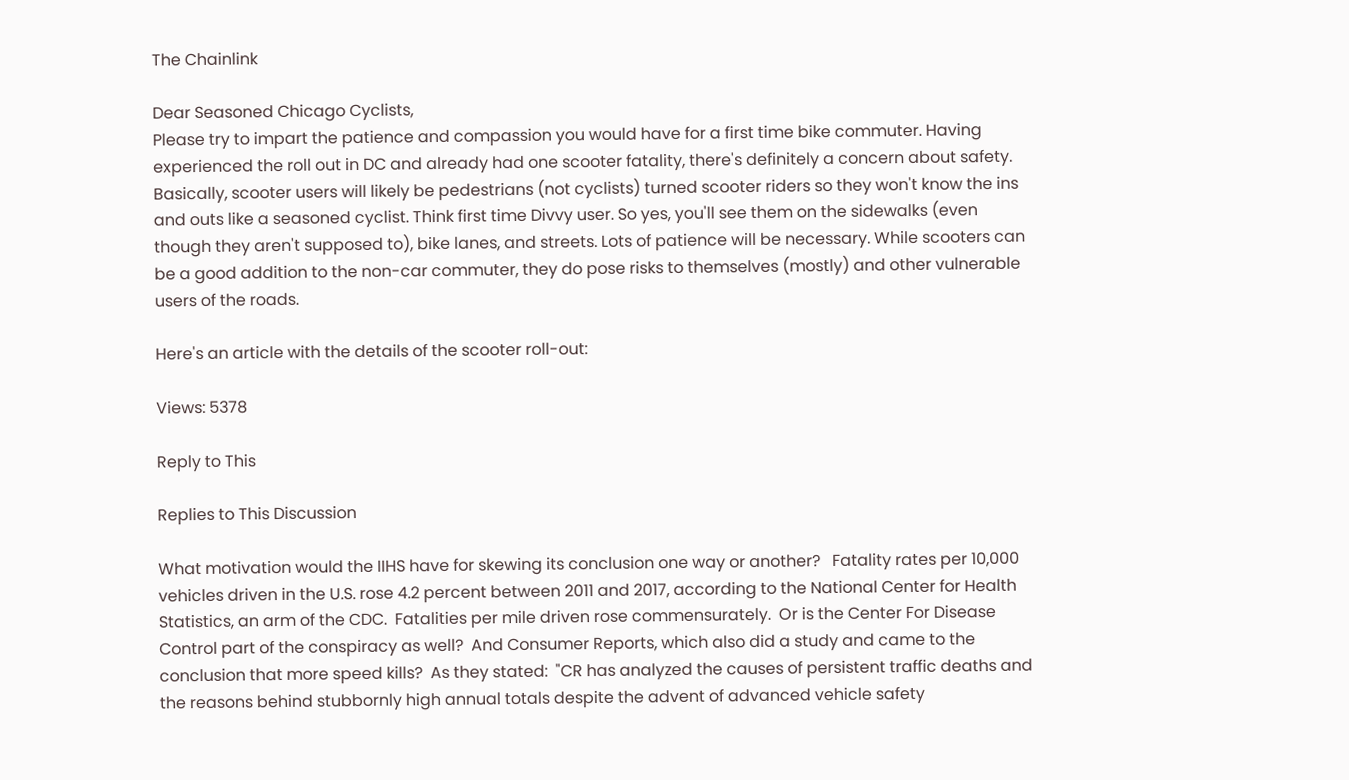The Chainlink

Dear Seasoned Chicago Cyclists,
Please try to impart the patience and compassion you would have for a first time bike commuter. Having experienced the roll out in DC and already had one scooter fatality, there's definitely a concern about safety. Basically, scooter users will likely be pedestrians (not cyclists) turned scooter riders so they won't know the ins and outs like a seasoned cyclist. Think first time Divvy user. So yes, you'll see them on the sidewalks (even though they aren't supposed to), bike lanes, and streets. Lots of patience will be necessary. While scooters can be a good addition to the non-car commuter, they do pose risks to themselves (mostly) and other vulnerable users of the roads.

Here's an article with the details of the scooter roll-out:

Views: 5378

Reply to This

Replies to This Discussion

What motivation would the IIHS have for skewing its conclusion one way or another?   Fatality rates per 10,000 vehicles driven in the U.S. rose 4.2 percent between 2011 and 2017, according to the National Center for Health Statistics, an arm of the CDC.  Fatalities per mile driven rose commensurately.  Or is the Center For Disease Control part of the conspiracy as well?  And Consumer Reports, which also did a study and came to the conclusion that more speed kills?  As they stated:  "CR has analyzed the causes of persistent traffic deaths and the reasons behind stubbornly high annual totals despite the advent of advanced vehicle safety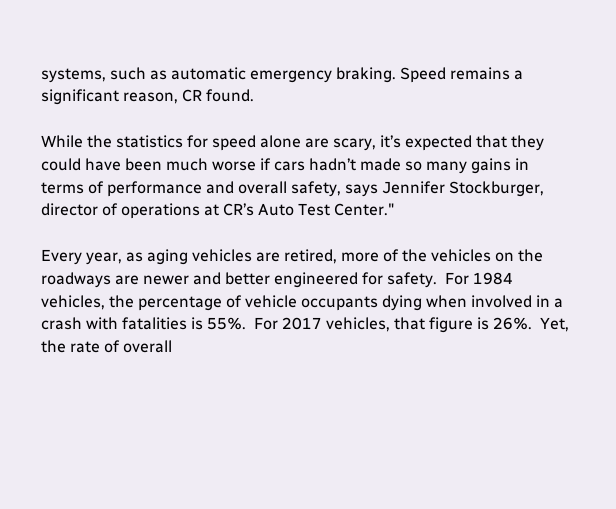systems, such as automatic emergency braking. Speed remains a significant reason, CR found.

While the statistics for speed alone are scary, it’s expected that they could have been much worse if cars hadn’t made so many gains in terms of performance and overall safety, says Jennifer Stockburger, director of operations at CR’s Auto Test Center."

Every year, as aging vehicles are retired, more of the vehicles on the roadways are newer and better engineered for safety.  For 1984 vehicles, the percentage of vehicle occupants dying when involved in a crash with fatalities is 55%.  For 2017 vehicles, that figure is 26%.  Yet, the rate of overall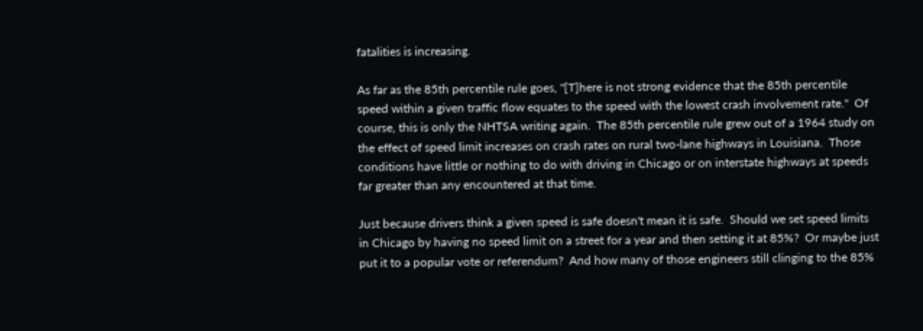fatalities is increasing.

As far as the 85th percentile rule goes, "[T]here is not strong evidence that the 85th percentile speed within a given traffic flow equates to the speed with the lowest crash involvement rate."  Of course, this is only the NHTSA writing again.  The 85th percentile rule grew out of a 1964 study on  the effect of speed limit increases on crash rates on rural two-lane highways in Louisiana.  Those conditions have little or nothing to do with driving in Chicago or on interstate highways at speeds far greater than any encountered at that time.

Just because drivers think a given speed is safe doesn't mean it is safe.  Should we set speed limits in Chicago by having no speed limit on a street for a year and then setting it at 85%?  Or maybe just put it to a popular vote or referendum?  And how many of those engineers still clinging to the 85%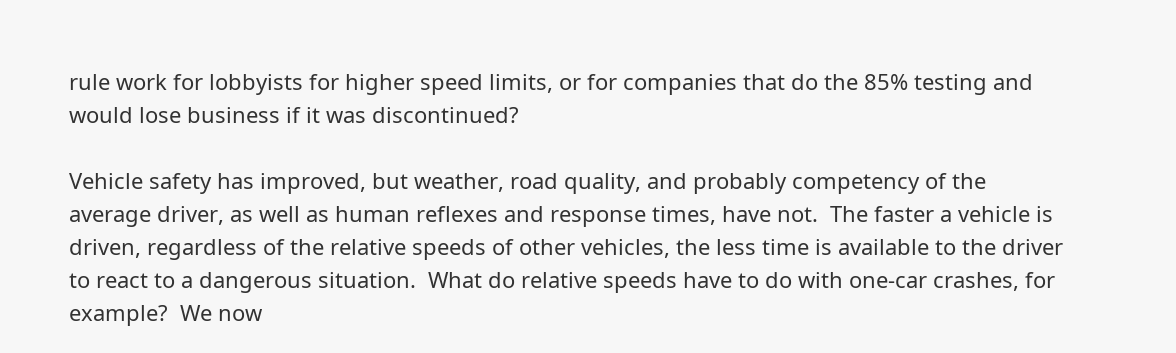rule work for lobbyists for higher speed limits, or for companies that do the 85% testing and would lose business if it was discontinued?

Vehicle safety has improved, but weather, road quality, and probably competency of the average driver, as well as human reflexes and response times, have not.  The faster a vehicle is driven, regardless of the relative speeds of other vehicles, the less time is available to the driver to react to a dangerous situation.  What do relative speeds have to do with one-car crashes, for example?  We now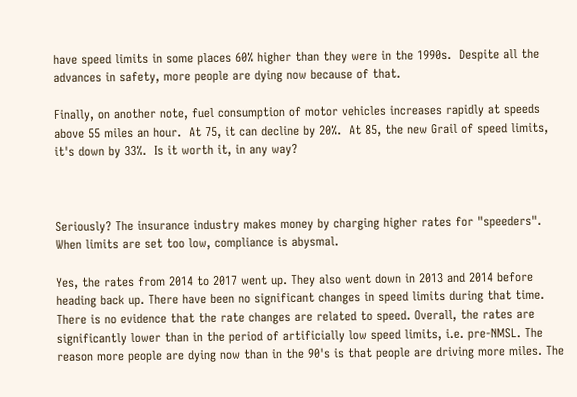have speed limits in some places 60% higher than they were in the 1990s.  Despite all the advances in safety, more people are dying now because of that.

Finally, on another note, fuel consumption of motor vehicles increases rapidly at speeds above 55 miles an hour.  At 75, it can decline by 20%.  At 85, the new Grail of speed limits, it's down by 33%.  Is it worth it, in any way?



Seriously? The insurance industry makes money by charging higher rates for "speeders". When limits are set too low, compliance is abysmal.

Yes, the rates from 2014 to 2017 went up. They also went down in 2013 and 2014 before heading back up. There have been no significant changes in speed limits during that time. There is no evidence that the rate changes are related to speed. Overall, the rates are significantly lower than in the period of artificially low speed limits, i.e. pre-NMSL. The reason more people are dying now than in the 90's is that people are driving more miles. The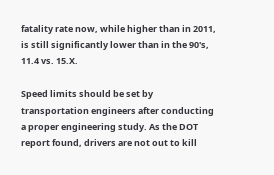fatality rate now, while higher than in 2011, is still significantly lower than in the 90's, 11.4 vs. 15.X.

Speed limits should be set by transportation engineers after conducting a proper engineering study. As the DOT report found, drivers are not out to kill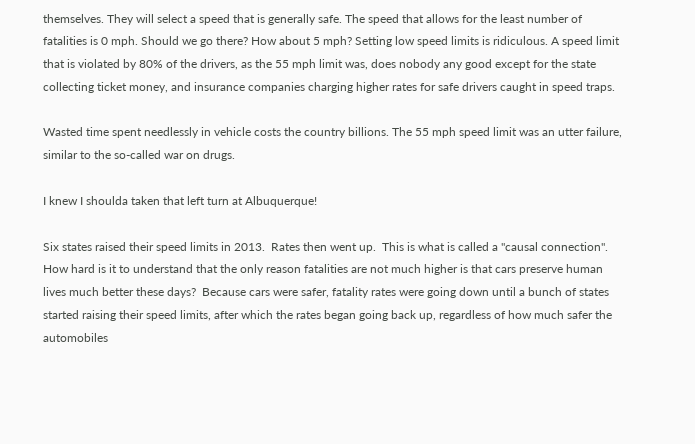themselves. They will select a speed that is generally safe. The speed that allows for the least number of fatalities is 0 mph. Should we go there? How about 5 mph? Setting low speed limits is ridiculous. A speed limit that is violated by 80% of the drivers, as the 55 mph limit was, does nobody any good except for the state collecting ticket money, and insurance companies charging higher rates for safe drivers caught in speed traps.

Wasted time spent needlessly in vehicle costs the country billions. The 55 mph speed limit was an utter failure, similar to the so-called war on drugs.

I knew I shoulda taken that left turn at Albuquerque!

Six states raised their speed limits in 2013.  Rates then went up.  This is what is called a "causal connection".  How hard is it to understand that the only reason fatalities are not much higher is that cars preserve human lives much better these days?  Because cars were safer, fatality rates were going down until a bunch of states started raising their speed limits, after which the rates began going back up, regardless of how much safer the automobiles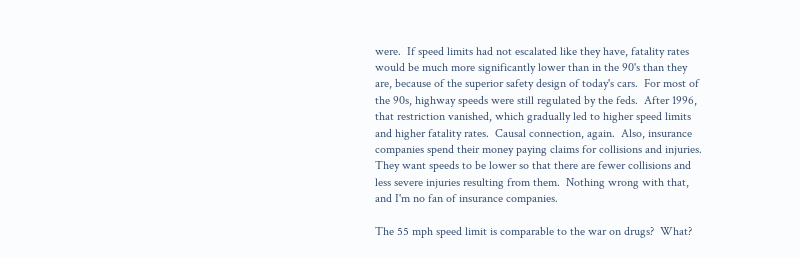were.  If speed limits had not escalated like they have, fatality rates would be much more significantly lower than in the 90's than they are, because of the superior safety design of today's cars.  For most of the 90s, highway speeds were still regulated by the feds.  After 1996, that restriction vanished, which gradually led to higher speed limits and higher fatality rates.  Causal connection, again.  Also, insurance companies spend their money paying claims for collisions and injuries.  They want speeds to be lower so that there are fewer collisions and less severe injuries resulting from them.  Nothing wrong with that, and I'm no fan of insurance companies.

The 55 mph speed limit is comparable to the war on drugs?  What?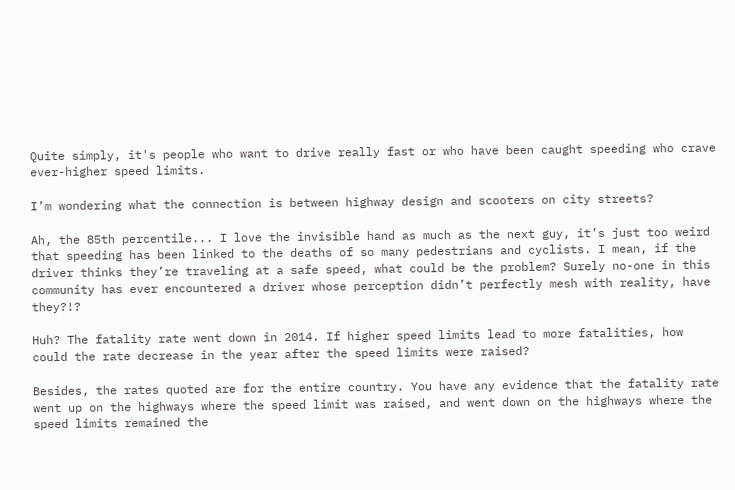Quite simply, it's people who want to drive really fast or who have been caught speeding who crave ever-higher speed limits.

I’m wondering what the connection is between highway design and scooters on city streets?

Ah, the 85th percentile... I love the invisible hand as much as the next guy, it’s just too weird that speeding has been linked to the deaths of so many pedestrians and cyclists. I mean, if the driver thinks they’re traveling at a safe speed, what could be the problem? Surely no-one in this community has ever encountered a driver whose perception didn’t perfectly mesh with reality, have they?!?

Huh? The fatality rate went down in 2014. If higher speed limits lead to more fatalities, how could the rate decrease in the year after the speed limits were raised?

Besides, the rates quoted are for the entire country. You have any evidence that the fatality rate went up on the highways where the speed limit was raised, and went down on the highways where the speed limits remained the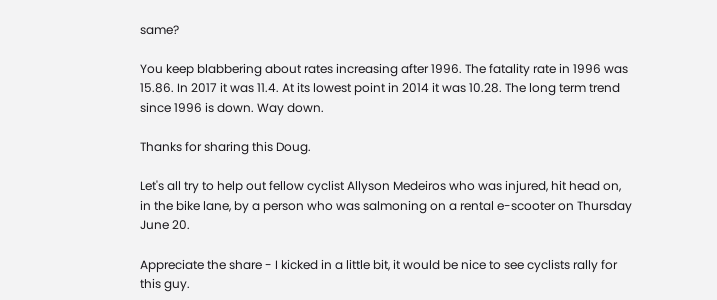same?

You keep blabbering about rates increasing after 1996. The fatality rate in 1996 was 15.86. In 2017 it was 11.4. At its lowest point in 2014 it was 10.28. The long term trend since 1996 is down. Way down.

Thanks for sharing this Doug.

Let's all try to help out fellow cyclist Allyson Medeiros who was injured, hit head on, in the bike lane, by a person who was salmoning on a rental e-scooter on Thursday June 20.

Appreciate the share - I kicked in a little bit, it would be nice to see cyclists rally for this guy.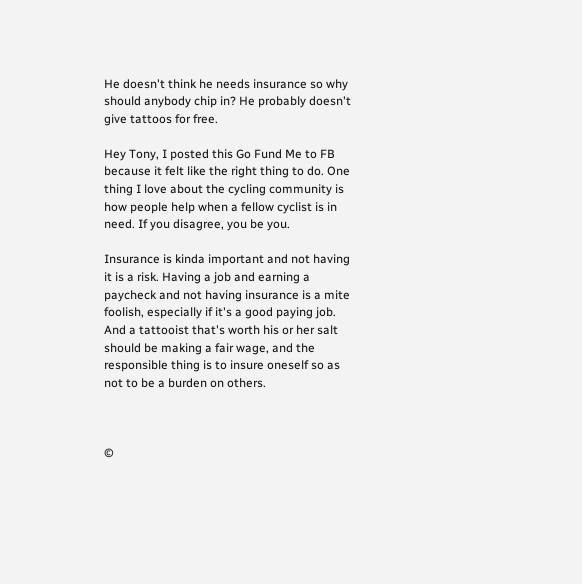He doesn't think he needs insurance so why should anybody chip in? He probably doesn't give tattoos for free.

Hey Tony, I posted this Go Fund Me to FB because it felt like the right thing to do. One thing I love about the cycling community is how people help when a fellow cyclist is in need. If you disagree, you be you.

Insurance is kinda important and not having it is a risk. Having a job and earning a paycheck and not having insurance is a mite foolish, especially if it's a good paying job. And a tattooist that's worth his or her salt should be making a fair wage, and the responsible thing is to insure oneself so as not to be a burden on others.



©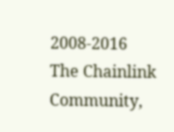2008-2016   The Chainlink Community,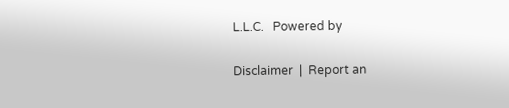L.L.C.   Powered by

Disclaimer  |  Report an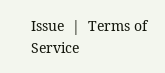Issue  |  Terms of Service